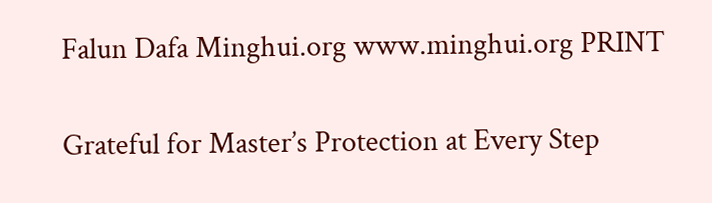Falun Dafa Minghui.org www.minghui.org PRINT

Grateful for Master’s Protection at Every Step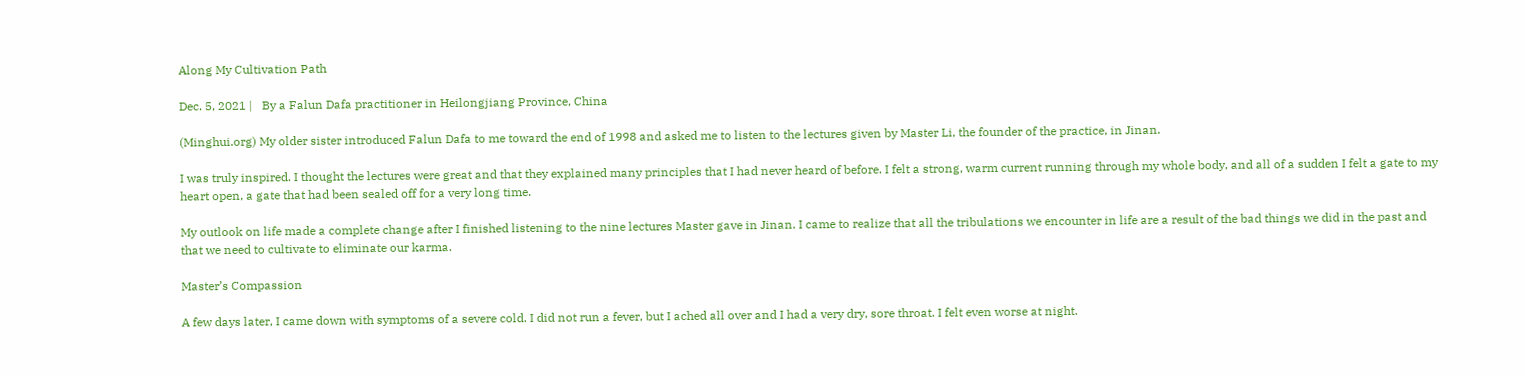Along My Cultivation Path

Dec. 5, 2021 |   By a Falun Dafa practitioner in Heilongjiang Province, China

(Minghui.org) My older sister introduced Falun Dafa to me toward the end of 1998 and asked me to listen to the lectures given by Master Li, the founder of the practice, in Jinan.

I was truly inspired. I thought the lectures were great and that they explained many principles that I had never heard of before. I felt a strong, warm current running through my whole body, and all of a sudden I felt a gate to my heart open, a gate that had been sealed off for a very long time.

My outlook on life made a complete change after I finished listening to the nine lectures Master gave in Jinan. I came to realize that all the tribulations we encounter in life are a result of the bad things we did in the past and that we need to cultivate to eliminate our karma.

Master’s Compassion

A few days later, I came down with symptoms of a severe cold. I did not run a fever, but I ached all over and I had a very dry, sore throat. I felt even worse at night.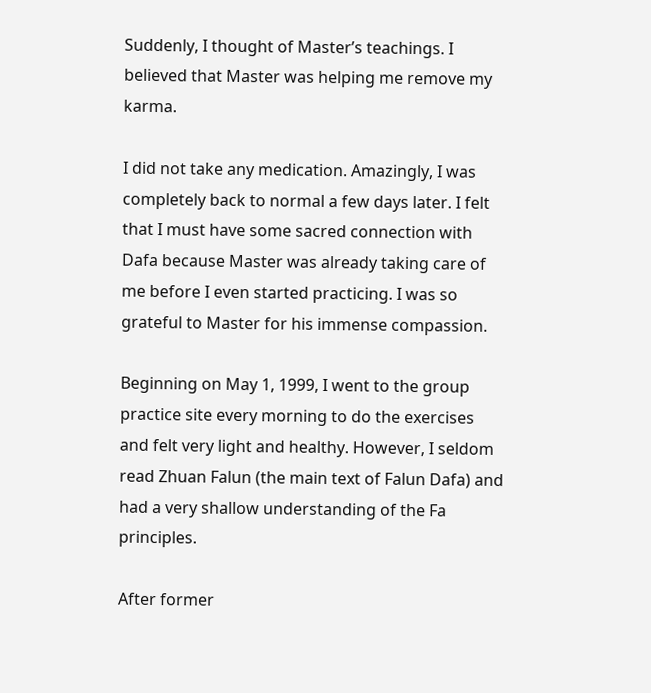Suddenly, I thought of Master’s teachings. I believed that Master was helping me remove my karma.

I did not take any medication. Amazingly, I was completely back to normal a few days later. I felt that I must have some sacred connection with Dafa because Master was already taking care of me before I even started practicing. I was so grateful to Master for his immense compassion.

Beginning on May 1, 1999, I went to the group practice site every morning to do the exercises and felt very light and healthy. However, I seldom read Zhuan Falun (the main text of Falun Dafa) and had a very shallow understanding of the Fa principles.

After former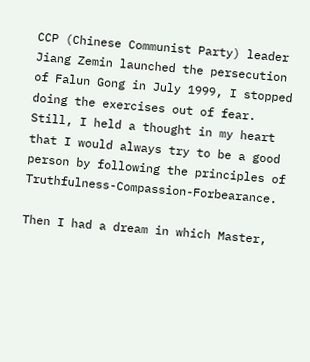CCP (Chinese Communist Party) leader Jiang Zemin launched the persecution of Falun Gong in July 1999, I stopped doing the exercises out of fear. Still, I held a thought in my heart that I would always try to be a good person by following the principles of Truthfulness-Compassion-Forbearance.

Then I had a dream in which Master,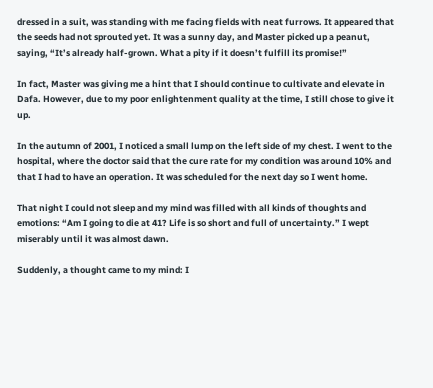dressed in a suit, was standing with me facing fields with neat furrows. It appeared that the seeds had not sprouted yet. It was a sunny day, and Master picked up a peanut, saying, “It’s already half-grown. What a pity if it doesn’t fulfill its promise!”

In fact, Master was giving me a hint that I should continue to cultivate and elevate in Dafa. However, due to my poor enlightenment quality at the time, I still chose to give it up.

In the autumn of 2001, I noticed a small lump on the left side of my chest. I went to the hospital, where the doctor said that the cure rate for my condition was around 10% and that I had to have an operation. It was scheduled for the next day so I went home.

That night I could not sleep and my mind was filled with all kinds of thoughts and emotions: “Am I going to die at 41? Life is so short and full of uncertainty.” I wept miserably until it was almost dawn.

Suddenly, a thought came to my mind: I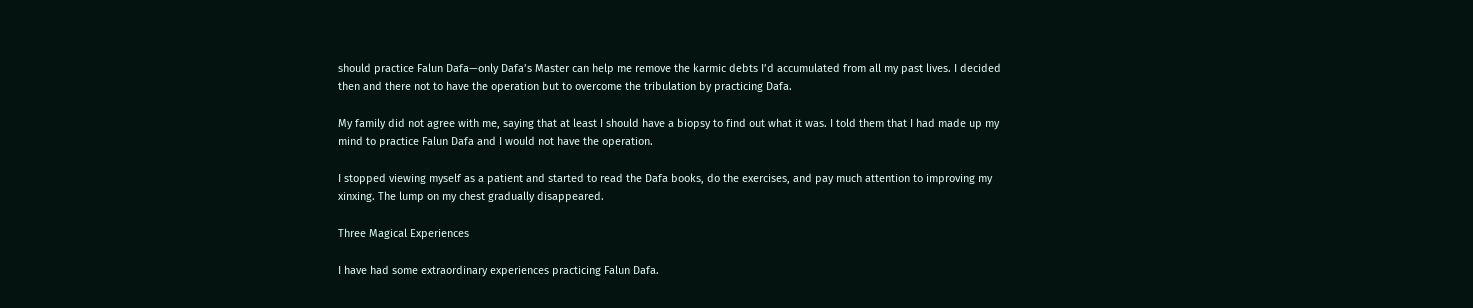should practice Falun Dafa—only Dafa’s Master can help me remove the karmic debts I’d accumulated from all my past lives. I decided then and there not to have the operation but to overcome the tribulation by practicing Dafa.

My family did not agree with me, saying that at least I should have a biopsy to find out what it was. I told them that I had made up my mind to practice Falun Dafa and I would not have the operation.

I stopped viewing myself as a patient and started to read the Dafa books, do the exercises, and pay much attention to improving my xinxing. The lump on my chest gradually disappeared.

Three Magical Experiences

I have had some extraordinary experiences practicing Falun Dafa.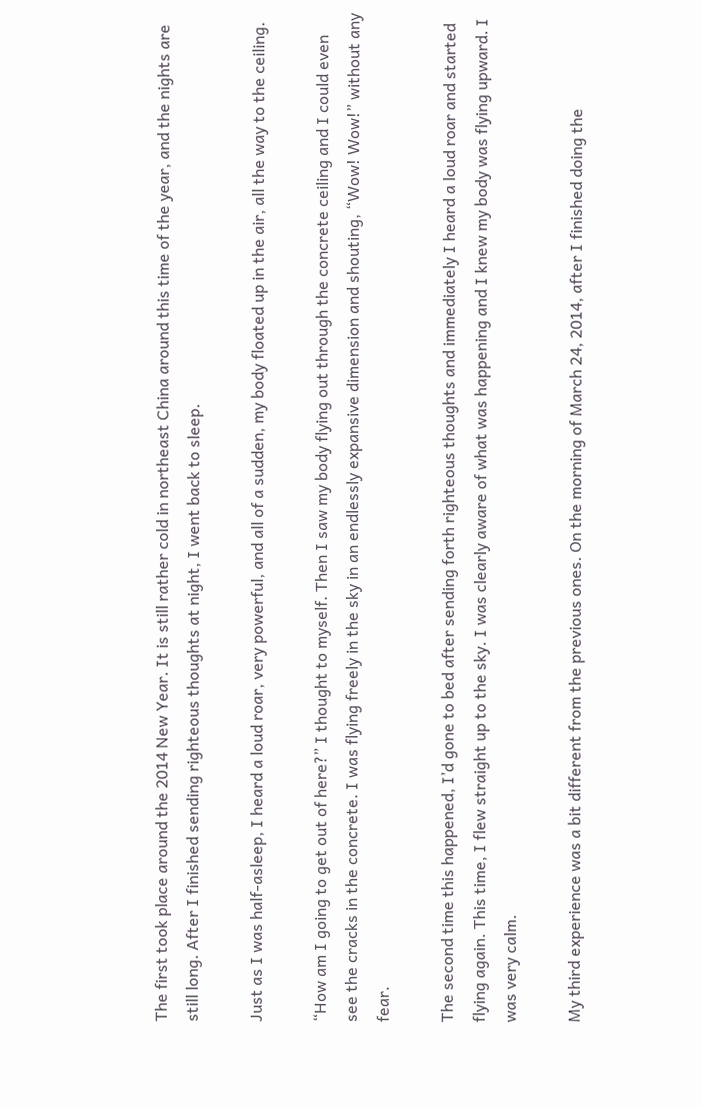The first took place around the 2014 New Year. It is still rather cold in northeast China around this time of the year, and the nights are still long. After I finished sending righteous thoughts at night, I went back to sleep.

Just as I was half-asleep, I heard a loud roar, very powerful, and all of a sudden, my body floated up in the air, all the way to the ceiling.

“How am I going to get out of here?” I thought to myself. Then I saw my body flying out through the concrete ceiling and I could even see the cracks in the concrete. I was flying freely in the sky in an endlessly expansive dimension and shouting, “Wow! Wow!” without any fear.

The second time this happened, I’d gone to bed after sending forth righteous thoughts and immediately I heard a loud roar and started flying again. This time, I flew straight up to the sky. I was clearly aware of what was happening and I knew my body was flying upward. I was very calm.

My third experience was a bit different from the previous ones. On the morning of March 24, 2014, after I finished doing the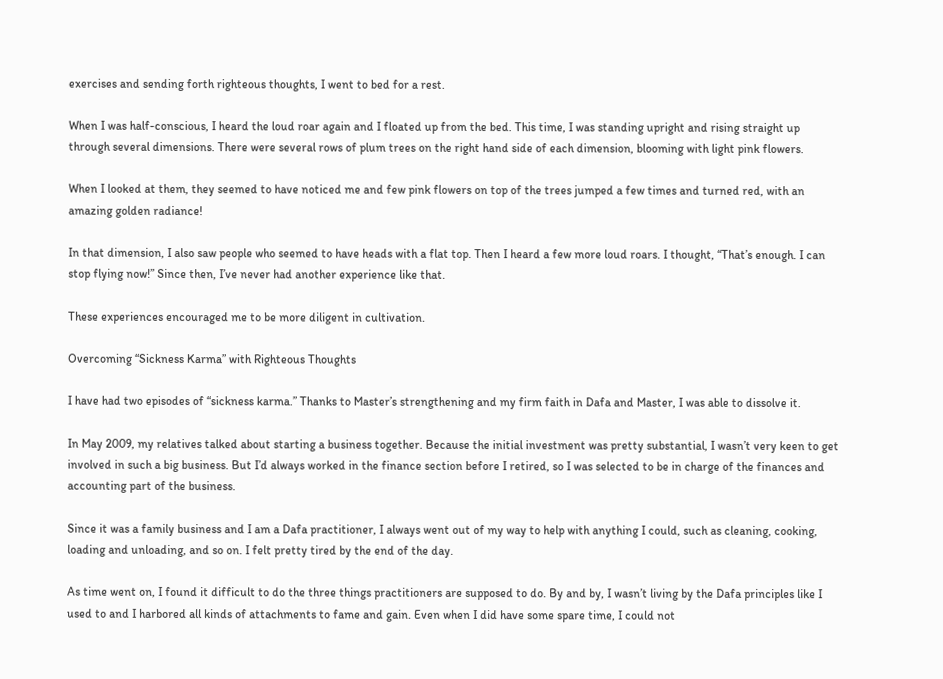exercises and sending forth righteous thoughts, I went to bed for a rest.

When I was half-conscious, I heard the loud roar again and I floated up from the bed. This time, I was standing upright and rising straight up through several dimensions. There were several rows of plum trees on the right hand side of each dimension, blooming with light pink flowers.

When I looked at them, they seemed to have noticed me and few pink flowers on top of the trees jumped a few times and turned red, with an amazing golden radiance!

In that dimension, I also saw people who seemed to have heads with a flat top. Then I heard a few more loud roars. I thought, “That’s enough. I can stop flying now!” Since then, I’ve never had another experience like that.

These experiences encouraged me to be more diligent in cultivation.

Overcoming “Sickness Karma” with Righteous Thoughts

I have had two episodes of “sickness karma.” Thanks to Master’s strengthening and my firm faith in Dafa and Master, I was able to dissolve it.

In May 2009, my relatives talked about starting a business together. Because the initial investment was pretty substantial, I wasn’t very keen to get involved in such a big business. But I’d always worked in the finance section before I retired, so I was selected to be in charge of the finances and accounting part of the business.

Since it was a family business and I am a Dafa practitioner, I always went out of my way to help with anything I could, such as cleaning, cooking, loading and unloading, and so on. I felt pretty tired by the end of the day.

As time went on, I found it difficult to do the three things practitioners are supposed to do. By and by, I wasn’t living by the Dafa principles like I used to and I harbored all kinds of attachments to fame and gain. Even when I did have some spare time, I could not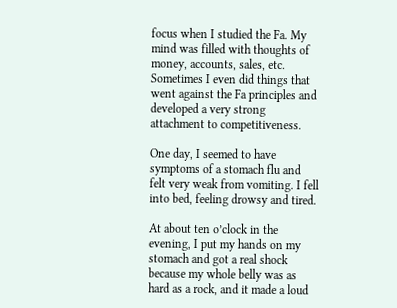focus when I studied the Fa. My mind was filled with thoughts of money, accounts, sales, etc. Sometimes I even did things that went against the Fa principles and developed a very strong attachment to competitiveness.

One day, I seemed to have symptoms of a stomach flu and felt very weak from vomiting. I fell into bed, feeling drowsy and tired.

At about ten o’clock in the evening, I put my hands on my stomach and got a real shock because my whole belly was as hard as a rock, and it made a loud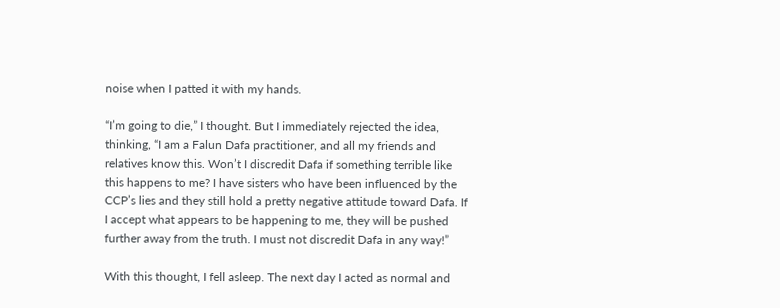noise when I patted it with my hands.

“I’m going to die,” I thought. But I immediately rejected the idea, thinking, “I am a Falun Dafa practitioner, and all my friends and relatives know this. Won’t I discredit Dafa if something terrible like this happens to me? I have sisters who have been influenced by the CCP’s lies and they still hold a pretty negative attitude toward Dafa. If I accept what appears to be happening to me, they will be pushed further away from the truth. I must not discredit Dafa in any way!”

With this thought, I fell asleep. The next day I acted as normal and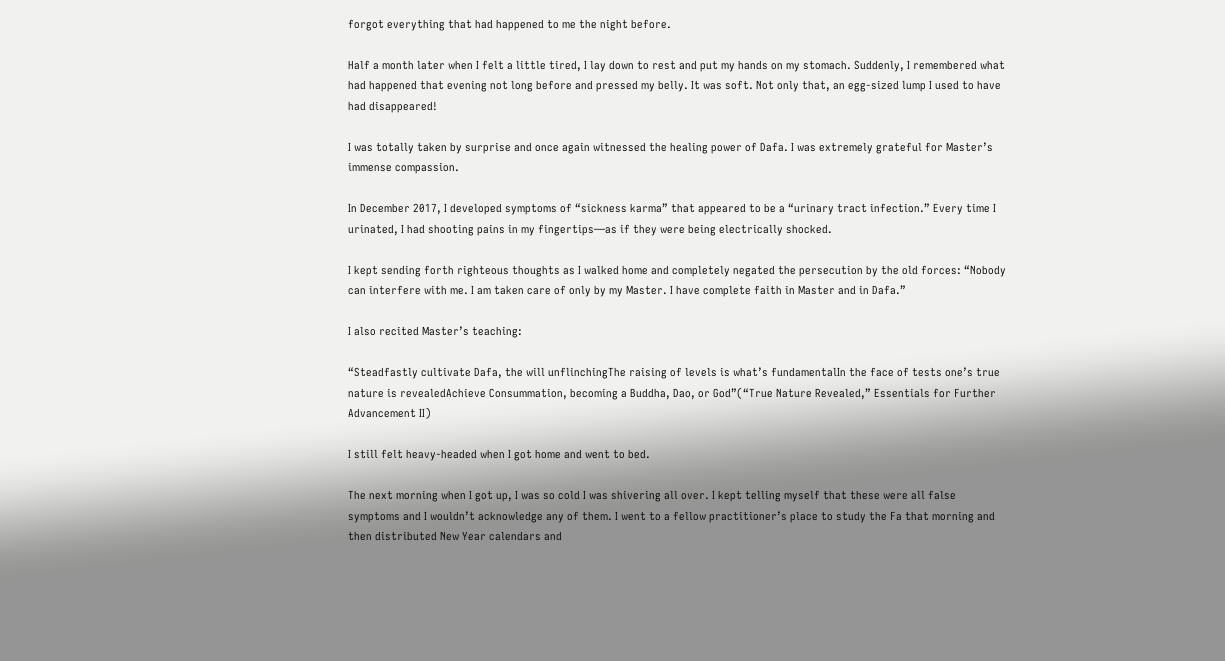forgot everything that had happened to me the night before.

Half a month later when I felt a little tired, I lay down to rest and put my hands on my stomach. Suddenly, I remembered what had happened that evening not long before and pressed my belly. It was soft. Not only that, an egg-sized lump I used to have had disappeared!

I was totally taken by surprise and once again witnessed the healing power of Dafa. I was extremely grateful for Master’s immense compassion.

In December 2017, I developed symptoms of “sickness karma” that appeared to be a “urinary tract infection.” Every time I urinated, I had shooting pains in my fingertips—as if they were being electrically shocked.

I kept sending forth righteous thoughts as I walked home and completely negated the persecution by the old forces: “Nobody can interfere with me. I am taken care of only by my Master. I have complete faith in Master and in Dafa.”

I also recited Master’s teaching:

“Steadfastly cultivate Dafa, the will unflinchingThe raising of levels is what’s fundamentalIn the face of tests one’s true nature is revealedAchieve Consummation, becoming a Buddha, Dao, or God”(“True Nature Revealed,” Essentials for Further Advancement II)

I still felt heavy-headed when I got home and went to bed.

The next morning when I got up, I was so cold I was shivering all over. I kept telling myself that these were all false symptoms and I wouldn’t acknowledge any of them. I went to a fellow practitioner’s place to study the Fa that morning and then distributed New Year calendars and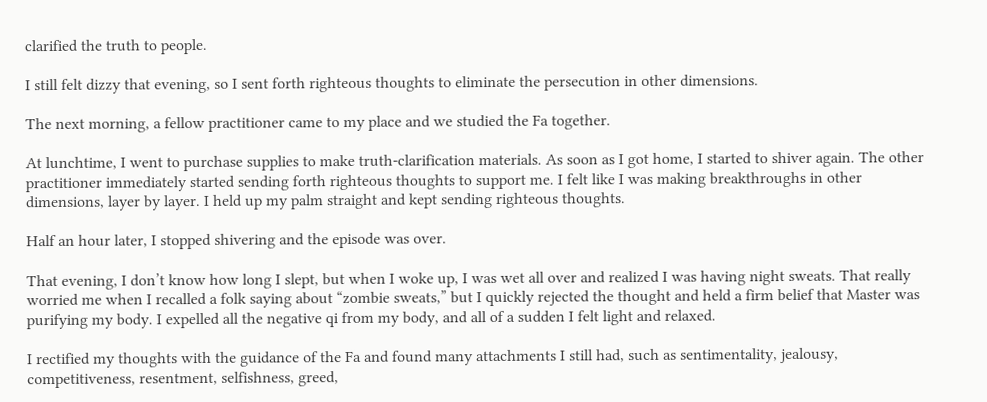clarified the truth to people.

I still felt dizzy that evening, so I sent forth righteous thoughts to eliminate the persecution in other dimensions.

The next morning, a fellow practitioner came to my place and we studied the Fa together.

At lunchtime, I went to purchase supplies to make truth-clarification materials. As soon as I got home, I started to shiver again. The other practitioner immediately started sending forth righteous thoughts to support me. I felt like I was making breakthroughs in other dimensions, layer by layer. I held up my palm straight and kept sending righteous thoughts.

Half an hour later, I stopped shivering and the episode was over.

That evening, I don’t know how long I slept, but when I woke up, I was wet all over and realized I was having night sweats. That really worried me when I recalled a folk saying about “zombie sweats,” but I quickly rejected the thought and held a firm belief that Master was purifying my body. I expelled all the negative qi from my body, and all of a sudden I felt light and relaxed.

I rectified my thoughts with the guidance of the Fa and found many attachments I still had, such as sentimentality, jealousy, competitiveness, resentment, selfishness, greed,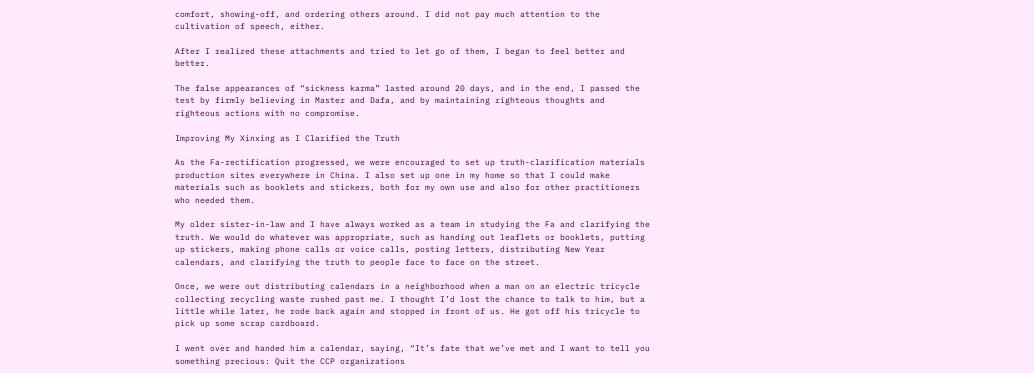comfort, showing-off, and ordering others around. I did not pay much attention to the cultivation of speech, either.

After I realized these attachments and tried to let go of them, I began to feel better and better.

The false appearances of “sickness karma” lasted around 20 days, and in the end, I passed the test by firmly believing in Master and Dafa, and by maintaining righteous thoughts and righteous actions with no compromise.

Improving My Xinxing as I Clarified the Truth

As the Fa-rectification progressed, we were encouraged to set up truth-clarification materials production sites everywhere in China. I also set up one in my home so that I could make materials such as booklets and stickers, both for my own use and also for other practitioners who needed them.

My older sister-in-law and I have always worked as a team in studying the Fa and clarifying the truth. We would do whatever was appropriate, such as handing out leaflets or booklets, putting up stickers, making phone calls or voice calls, posting letters, distributing New Year calendars, and clarifying the truth to people face to face on the street.

Once, we were out distributing calendars in a neighborhood when a man on an electric tricycle collecting recycling waste rushed past me. I thought I’d lost the chance to talk to him, but a little while later, he rode back again and stopped in front of us. He got off his tricycle to pick up some scrap cardboard.

I went over and handed him a calendar, saying, “It’s fate that we’ve met and I want to tell you something precious: Quit the CCP organizations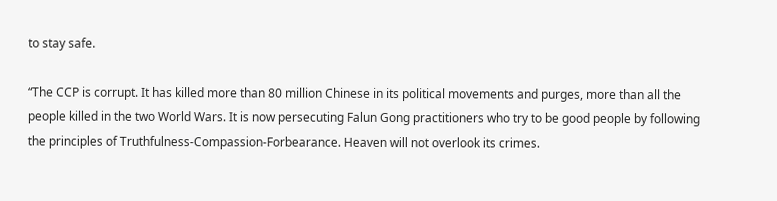to stay safe.

“The CCP is corrupt. It has killed more than 80 million Chinese in its political movements and purges, more than all the people killed in the two World Wars. It is now persecuting Falun Gong practitioners who try to be good people by following the principles of Truthfulness-Compassion-Forbearance. Heaven will not overlook its crimes.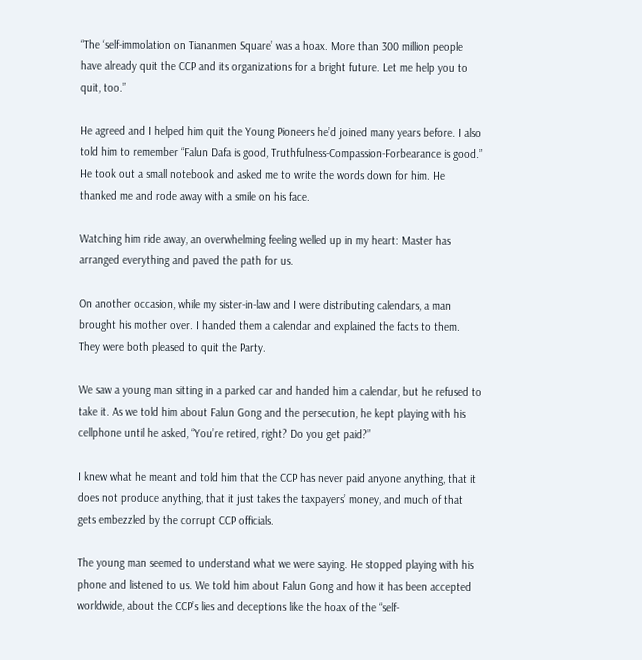“The ‘self-immolation on Tiananmen Square’ was a hoax. More than 300 million people have already quit the CCP and its organizations for a bright future. Let me help you to quit, too.”

He agreed and I helped him quit the Young Pioneers he’d joined many years before. I also told him to remember “Falun Dafa is good, Truthfulness-Compassion-Forbearance is good.” He took out a small notebook and asked me to write the words down for him. He thanked me and rode away with a smile on his face.

Watching him ride away, an overwhelming feeling welled up in my heart: Master has arranged everything and paved the path for us.

On another occasion, while my sister-in-law and I were distributing calendars, a man brought his mother over. I handed them a calendar and explained the facts to them. They were both pleased to quit the Party.

We saw a young man sitting in a parked car and handed him a calendar, but he refused to take it. As we told him about Falun Gong and the persecution, he kept playing with his cellphone until he asked, “You’re retired, right? Do you get paid?”

I knew what he meant and told him that the CCP has never paid anyone anything, that it does not produce anything, that it just takes the taxpayers’ money, and much of that gets embezzled by the corrupt CCP officials.

The young man seemed to understand what we were saying. He stopped playing with his phone and listened to us. We told him about Falun Gong and how it has been accepted worldwide, about the CCP’s lies and deceptions like the hoax of the “self-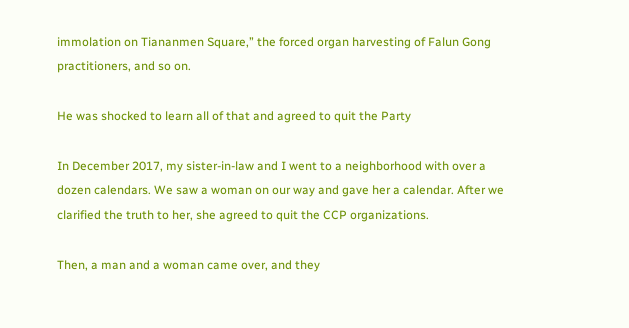immolation on Tiananmen Square,” the forced organ harvesting of Falun Gong practitioners, and so on.

He was shocked to learn all of that and agreed to quit the Party

In December 2017, my sister-in-law and I went to a neighborhood with over a dozen calendars. We saw a woman on our way and gave her a calendar. After we clarified the truth to her, she agreed to quit the CCP organizations.

Then, a man and a woman came over, and they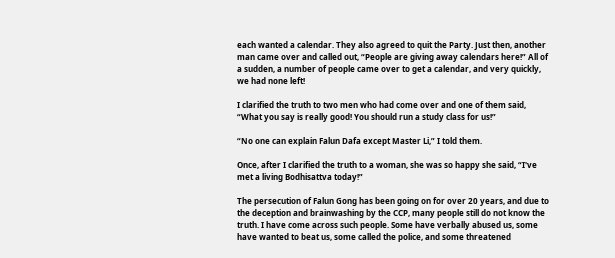each wanted a calendar. They also agreed to quit the Party. Just then, another man came over and called out, “People are giving away calendars here!” All of a sudden, a number of people came over to get a calendar, and very quickly, we had none left!

I clarified the truth to two men who had come over and one of them said, “What you say is really good! You should run a study class for us!”

“No one can explain Falun Dafa except Master Li,” I told them.

Once, after I clarified the truth to a woman, she was so happy she said, “I've met a living Bodhisattva today!”

The persecution of Falun Gong has been going on for over 20 years, and due to the deception and brainwashing by the CCP, many people still do not know the truth. I have come across such people. Some have verbally abused us, some have wanted to beat us, some called the police, and some threatened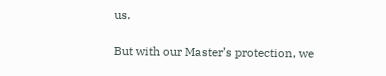us.

But with our Master’s protection, we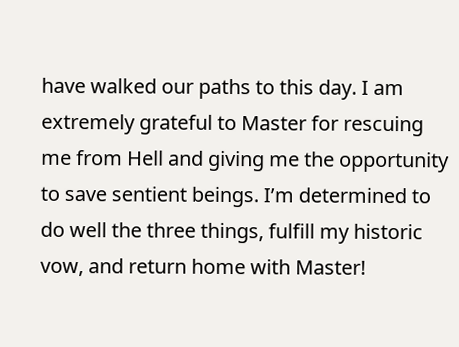have walked our paths to this day. I am extremely grateful to Master for rescuing me from Hell and giving me the opportunity to save sentient beings. I’m determined to do well the three things, fulfill my historic vow, and return home with Master!